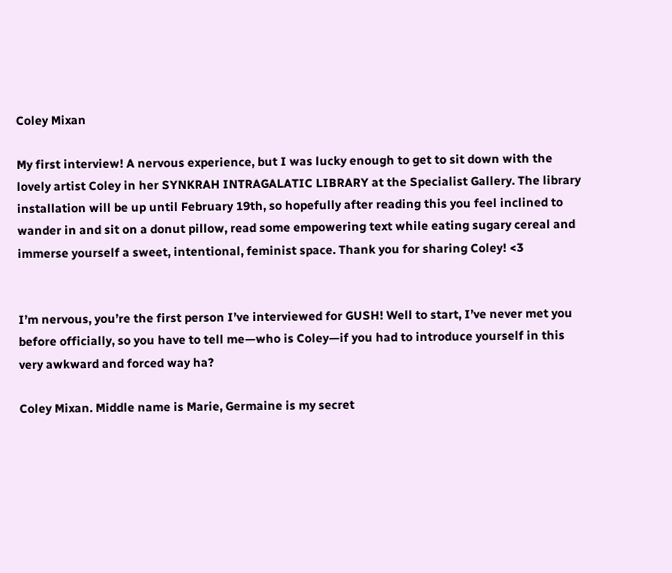Coley Mixan

My first interview! A nervous experience, but I was lucky enough to get to sit down with the lovely artist Coley in her SYNKRAH INTRAGALATIC LIBRARY at the Specialist Gallery. The library installation will be up until February 19th, so hopefully after reading this you feel inclined to wander in and sit on a donut pillow, read some empowering text while eating sugary cereal and immerse yourself a sweet, intentional, feminist space. Thank you for sharing Coley! <3


I’m nervous, you’re the first person I’ve interviewed for GUSH! Well to start, I’ve never met you before officially, so you have to tell me—who is Coley—if you had to introduce yourself in this very awkward and forced way ha?

Coley Mixan. Middle name is Marie, Germaine is my secret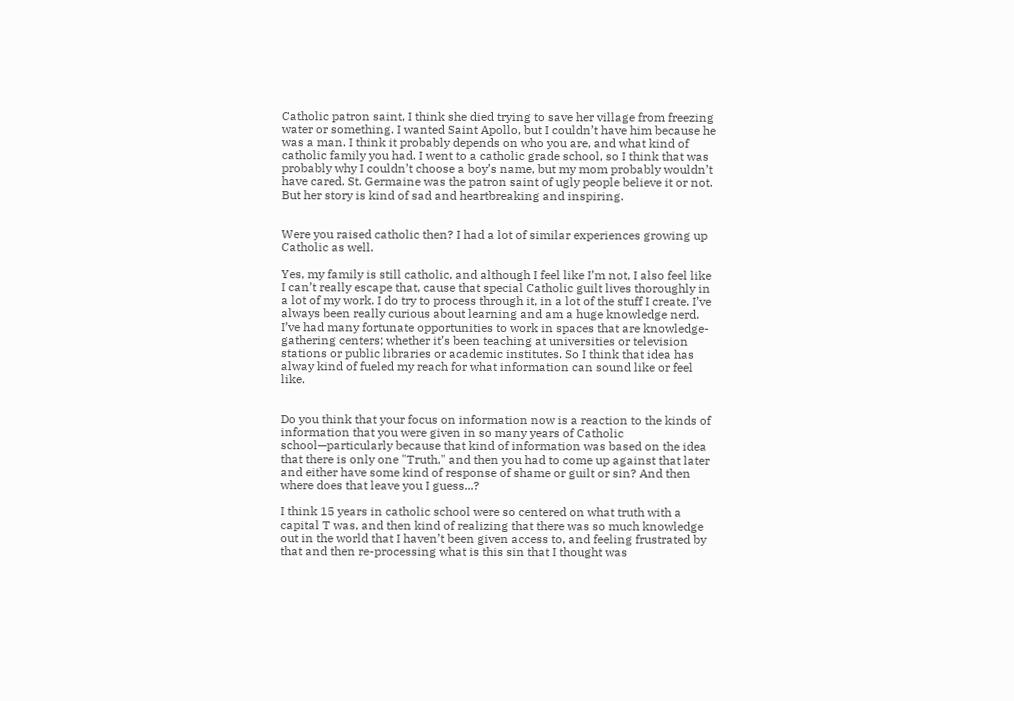Catholic patron saint, I think she died trying to save her village from freezing water or something. I wanted Saint Apollo, but I couldn’t have him because he was a man. I think it probably depends on who you are, and what kind of catholic family you had. I went to a catholic grade school, so I think that was probably why I couldn’t choose a boy’s name, but my mom probably wouldn’t have cared. St. Germaine was the patron saint of ugly people believe it or not. But her story is kind of sad and heartbreaking and inspiring.


Were you raised catholic then? I had a lot of similar experiences growing up Catholic as well.

Yes, my family is still catholic, and although I feel like I’m not, I also feel like I can’t really escape that, cause that special Catholic guilt lives thoroughly in a lot of my work. I do try to process through it, in a lot of the stuff I create. I’ve always been really curious about learning and am a huge knowledge nerd. I’ve had many fortunate opportunities to work in spaces that are knowledge-gathering centers; whether it’s been teaching at universities or television stations or public libraries or academic institutes. So I think that idea has alway kind of fueled my reach for what information can sound like or feel like.


Do you think that your focus on information now is a reaction to the kinds of information that you were given in so many years of Catholic school—particularly because that kind of information was based on the idea that there is only one "Truth," and then you had to come up against that later and either have some kind of response of shame or guilt or sin? And then where does that leave you I guess...?

I think 15 years in catholic school were so centered on what truth with a capital T was, and then kind of realizing that there was so much knowledge out in the world that I haven’t been given access to, and feeling frustrated by that and then re-processing what is this sin that I thought was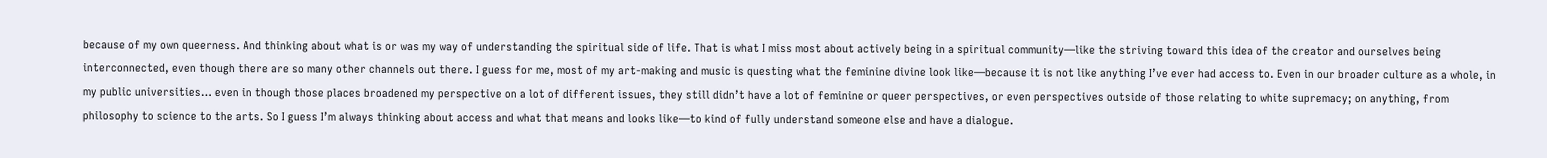because of my own queerness. And thinking about what is or was my way of understanding the spiritual side of life. That is what I miss most about actively being in a spiritual community—like the striving toward this idea of the creator and ourselves being interconnected, even though there are so many other channels out there. I guess for me, most of my art-making and music is questing what the feminine divine look like—because it is not like anything I’ve ever had access to. Even in our broader culture as a whole, in my public universities… even in though those places broadened my perspective on a lot of different issues, they still didn’t have a lot of feminine or queer perspectives, or even perspectives outside of those relating to white supremacy; on anything, from philosophy to science to the arts. So I guess I’m always thinking about access and what that means and looks like—to kind of fully understand someone else and have a dialogue.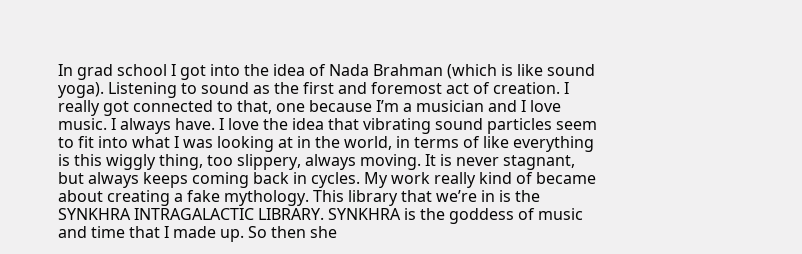In grad school I got into the idea of Nada Brahman (which is like sound yoga). Listening to sound as the first and foremost act of creation. I really got connected to that, one because I’m a musician and I love music. I always have. I love the idea that vibrating sound particles seem to fit into what I was looking at in the world, in terms of like everything is this wiggly thing, too slippery, always moving. It is never stagnant, but always keeps coming back in cycles. My work really kind of became about creating a fake mythology. This library that we’re in is the SYNKHRA INTRAGALACTIC LIBRARY. SYNKHRA is the goddess of music and time that I made up. So then she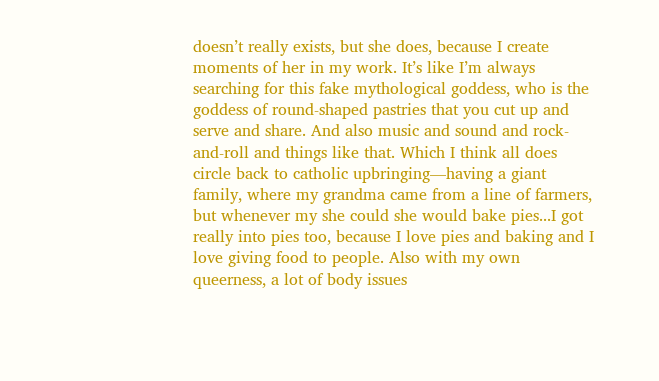doesn’t really exists, but she does, because I create moments of her in my work. It’s like I’m always searching for this fake mythological goddess, who is the goddess of round-shaped pastries that you cut up and serve and share. And also music and sound and rock-and-roll and things like that. Which I think all does circle back to catholic upbringing—having a giant family, where my grandma came from a line of farmers, but whenever my she could she would bake pies...I got really into pies too, because I love pies and baking and I love giving food to people. Also with my own queerness, a lot of body issues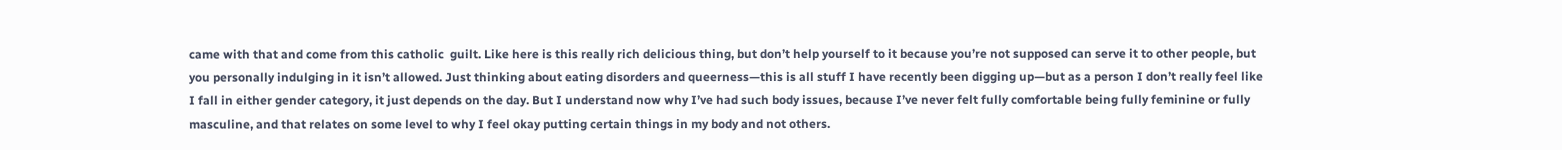came with that and come from this catholic  guilt. Like here is this really rich delicious thing, but don’t help yourself to it because you’re not supposed can serve it to other people, but you personally indulging in it isn’t allowed. Just thinking about eating disorders and queerness—this is all stuff I have recently been digging up—but as a person I don’t really feel like I fall in either gender category, it just depends on the day. But I understand now why I’ve had such body issues, because I’ve never felt fully comfortable being fully feminine or fully masculine, and that relates on some level to why I feel okay putting certain things in my body and not others.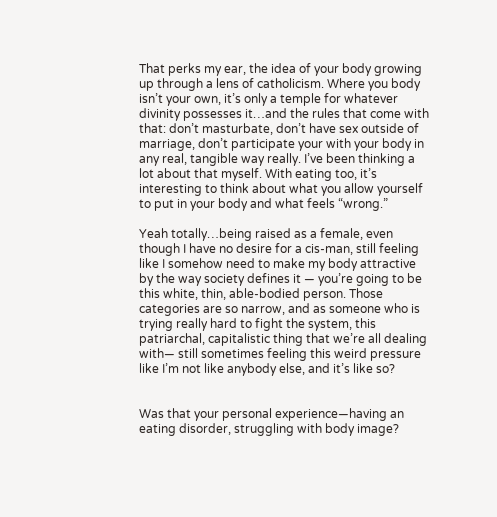That perks my ear, the idea of your body growing up through a lens of catholicism. Where you body isn’t your own, it’s only a temple for whatever divinity possesses it…and the rules that come with that: don’t masturbate, don’t have sex outside of marriage, don’t participate your with your body in any real, tangible way really. I’ve been thinking a lot about that myself. With eating too, it’s interesting to think about what you allow yourself to put in your body and what feels “wrong.”

Yeah totally…being raised as a female, even though I have no desire for a cis-man, still feeling like I somehow need to make my body attractive by the way society defines it — you’re going to be this white, thin, able-bodied person. Those categories are so narrow, and as someone who is trying really hard to fight the system, this patriarchal, capitalistic thing that we’re all dealing with— still sometimes feeling this weird pressure like I’m not like anybody else, and it’s like so?


Was that your personal experience—having an eating disorder, struggling with body image?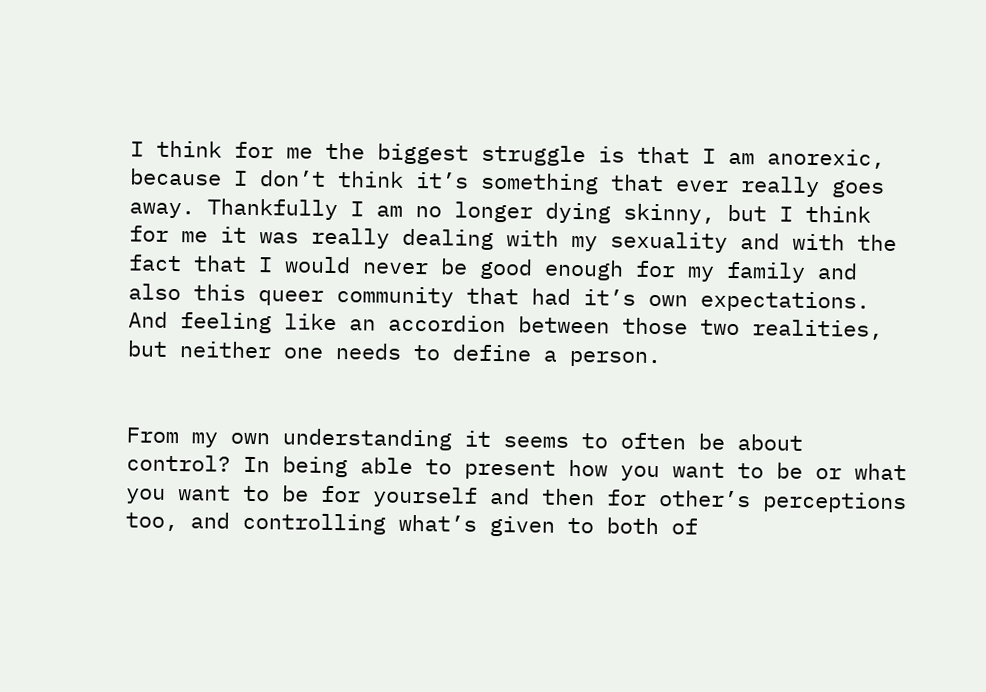I think for me the biggest struggle is that I am anorexic, because I don’t think it’s something that ever really goes away. Thankfully I am no longer dying skinny, but I think for me it was really dealing with my sexuality and with the fact that I would never be good enough for my family and also this queer community that had it’s own expectations. And feeling like an accordion between those two realities, but neither one needs to define a person.


From my own understanding it seems to often be about control? In being able to present how you want to be or what you want to be for yourself and then for other’s perceptions too, and controlling what’s given to both of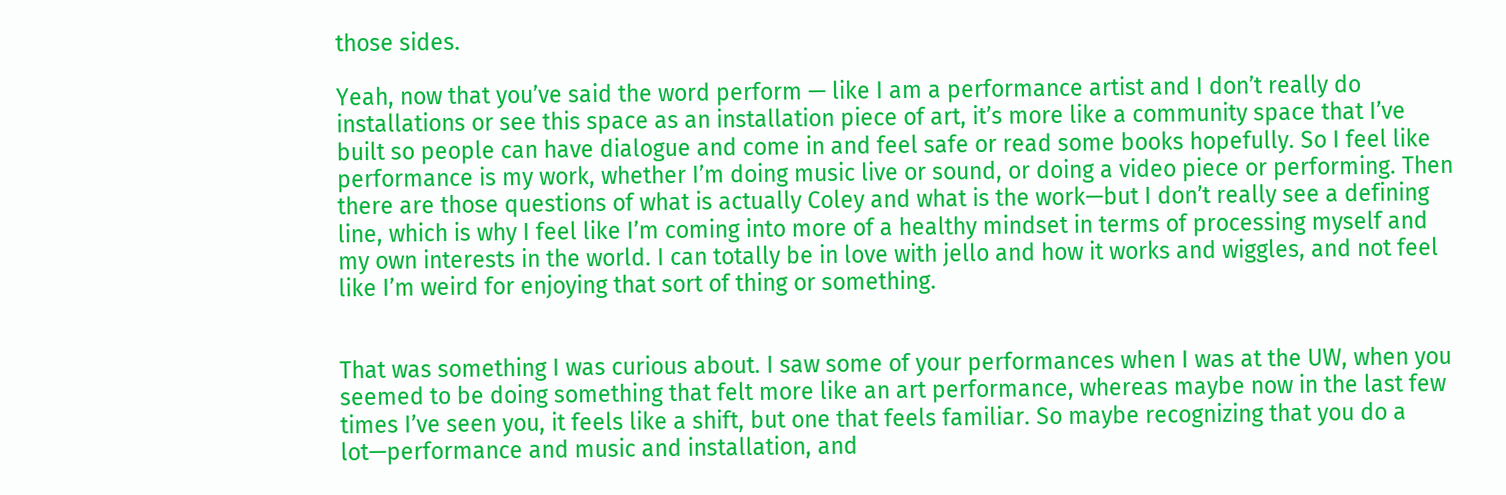those sides.

Yeah, now that you’ve said the word perform — like I am a performance artist and I don’t really do installations or see this space as an installation piece of art, it’s more like a community space that I’ve built so people can have dialogue and come in and feel safe or read some books hopefully. So I feel like performance is my work, whether I’m doing music live or sound, or doing a video piece or performing. Then there are those questions of what is actually Coley and what is the work—but I don’t really see a defining line, which is why I feel like I’m coming into more of a healthy mindset in terms of processing myself and my own interests in the world. I can totally be in love with jello and how it works and wiggles, and not feel like I’m weird for enjoying that sort of thing or something.


That was something I was curious about. I saw some of your performances when I was at the UW, when you seemed to be doing something that felt more like an art performance, whereas maybe now in the last few times I’ve seen you, it feels like a shift, but one that feels familiar. So maybe recognizing that you do a lot—performance and music and installation, and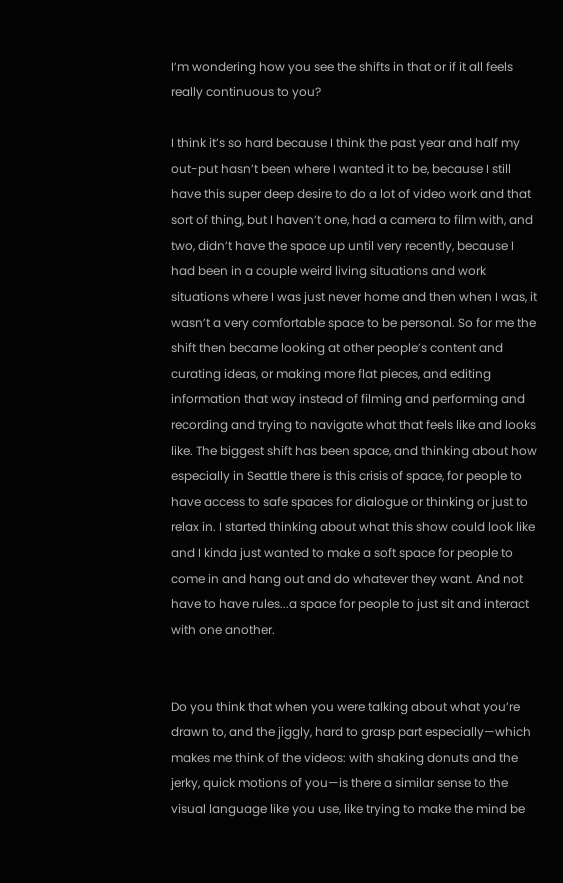I’m wondering how you see the shifts in that or if it all feels really continuous to you?

I think it’s so hard because I think the past year and half my out-put hasn’t been where I wanted it to be, because I still have this super deep desire to do a lot of video work and that sort of thing, but I haven’t one, had a camera to film with, and two, didn’t have the space up until very recently, because I had been in a couple weird living situations and work situations where I was just never home and then when I was, it wasn’t a very comfortable space to be personal. So for me the shift then became looking at other people’s content and curating ideas, or making more flat pieces, and editing information that way instead of filming and performing and recording and trying to navigate what that feels like and looks like. The biggest shift has been space, and thinking about how especially in Seattle there is this crisis of space, for people to have access to safe spaces for dialogue or thinking or just to relax in. I started thinking about what this show could look like and I kinda just wanted to make a soft space for people to come in and hang out and do whatever they want. And not have to have rules...a space for people to just sit and interact with one another.


Do you think that when you were talking about what you’re drawn to, and the jiggly, hard to grasp part especially—which makes me think of the videos: with shaking donuts and the jerky, quick motions of you—is there a similar sense to the visual language like you use, like trying to make the mind be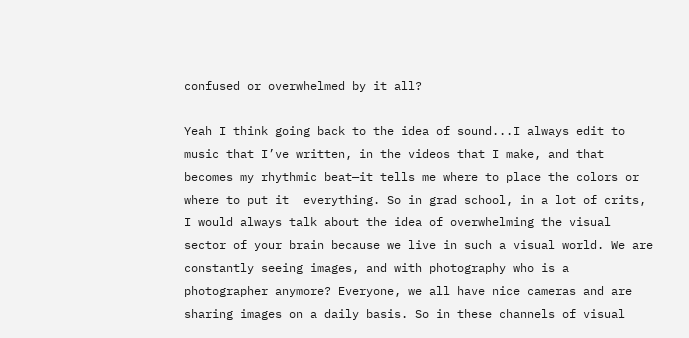confused or overwhelmed by it all?

Yeah I think going back to the idea of sound...I always edit to music that I’ve written, in the videos that I make, and that becomes my rhythmic beat—it tells me where to place the colors or where to put it  everything. So in grad school, in a lot of crits, I would always talk about the idea of overwhelming the visual sector of your brain because we live in such a visual world. We are constantly seeing images, and with photography who is a photographer anymore? Everyone, we all have nice cameras and are sharing images on a daily basis. So in these channels of visual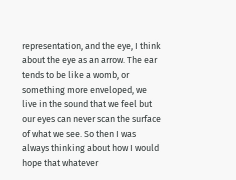representation, and the eye, I think about the eye as an arrow. The ear tends to be like a womb, or something more enveloped, we live in the sound that we feel but our eyes can never scan the surface of what we see. So then I was always thinking about how I would hope that whatever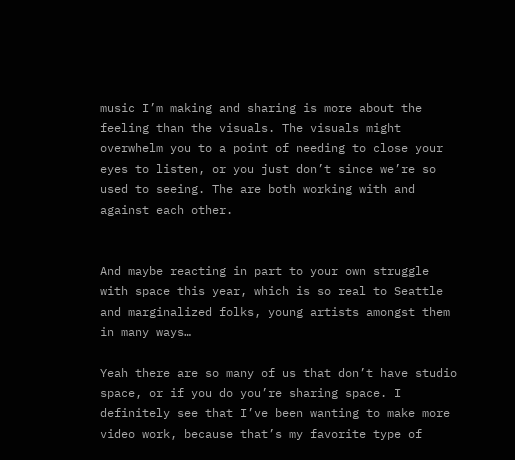music I’m making and sharing is more about the feeling than the visuals. The visuals might overwhelm you to a point of needing to close your eyes to listen, or you just don’t since we’re so used to seeing. The are both working with and against each other.


And maybe reacting in part to your own struggle with space this year, which is so real to Seattle and marginalized folks, young artists amongst them in many ways…

Yeah there are so many of us that don’t have studio space, or if you do you’re sharing space. I definitely see that I’ve been wanting to make more video work, because that’s my favorite type of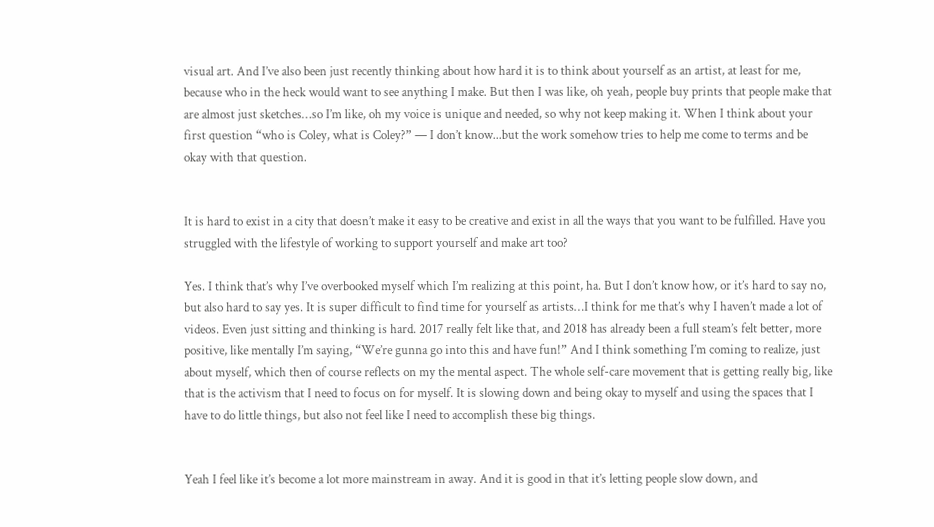visual art. And I’ve also been just recently thinking about how hard it is to think about yourself as an artist, at least for me, because who in the heck would want to see anything I make. But then I was like, oh yeah, people buy prints that people make that are almost just sketches…so I’m like, oh my voice is unique and needed, so why not keep making it. When I think about your first question “who is Coley, what is Coley?” — I don’t know...but the work somehow tries to help me come to terms and be okay with that question.


It is hard to exist in a city that doesn’t make it easy to be creative and exist in all the ways that you want to be fulfilled. Have you struggled with the lifestyle of working to support yourself and make art too?

Yes. I think that’s why I’ve overbooked myself which I’m realizing at this point, ha. But I don’t know how, or it’s hard to say no, but also hard to say yes. It is super difficult to find time for yourself as artists…I think for me that’s why I haven’t made a lot of videos. Even just sitting and thinking is hard. 2017 really felt like that, and 2018 has already been a full steam’s felt better, more positive, like mentally I’m saying, “We’re gunna go into this and have fun!” And I think something I’m coming to realize, just about myself, which then of course reflects on my the mental aspect. The whole self-care movement that is getting really big, like that is the activism that I need to focus on for myself. It is slowing down and being okay to myself and using the spaces that I have to do little things, but also not feel like I need to accomplish these big things.


Yeah I feel like it’s become a lot more mainstream in away. And it is good in that it’s letting people slow down, and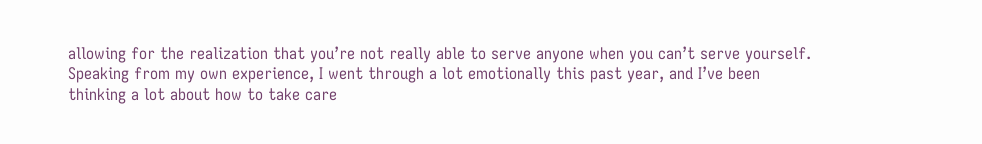allowing for the realization that you’re not really able to serve anyone when you can’t serve yourself. Speaking from my own experience, I went through a lot emotionally this past year, and I’ve been thinking a lot about how to take care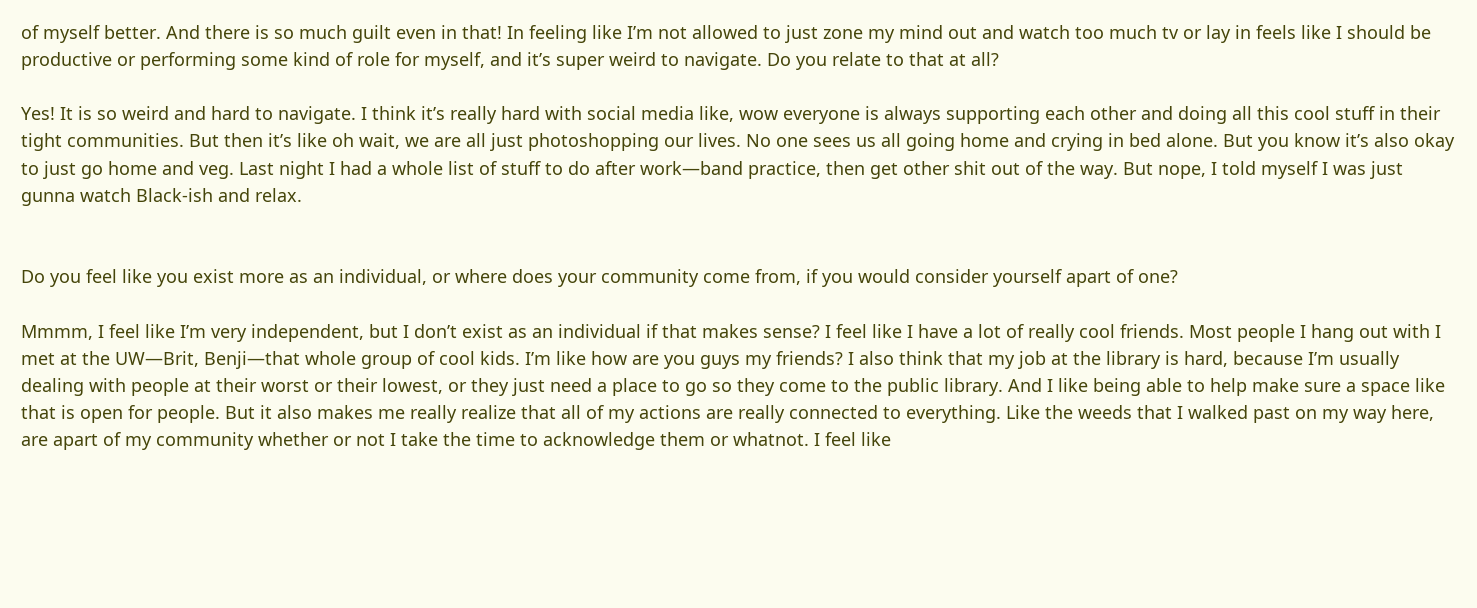of myself better. And there is so much guilt even in that! In feeling like I’m not allowed to just zone my mind out and watch too much tv or lay in feels like I should be productive or performing some kind of role for myself, and it’s super weird to navigate. Do you relate to that at all?

Yes! It is so weird and hard to navigate. I think it’s really hard with social media like, wow everyone is always supporting each other and doing all this cool stuff in their tight communities. But then it’s like oh wait, we are all just photoshopping our lives. No one sees us all going home and crying in bed alone. But you know it’s also okay to just go home and veg. Last night I had a whole list of stuff to do after work—band practice, then get other shit out of the way. But nope, I told myself I was just gunna watch Black-ish and relax.


Do you feel like you exist more as an individual, or where does your community come from, if you would consider yourself apart of one?

Mmmm, I feel like I’m very independent, but I don’t exist as an individual if that makes sense? I feel like I have a lot of really cool friends. Most people I hang out with I met at the UW—Brit, Benji—that whole group of cool kids. I’m like how are you guys my friends? I also think that my job at the library is hard, because I’m usually dealing with people at their worst or their lowest, or they just need a place to go so they come to the public library. And I like being able to help make sure a space like that is open for people. But it also makes me really realize that all of my actions are really connected to everything. Like the weeds that I walked past on my way here, are apart of my community whether or not I take the time to acknowledge them or whatnot. I feel like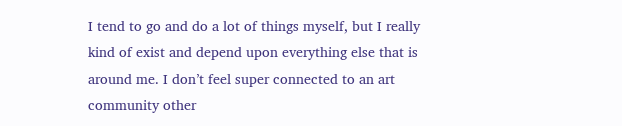I tend to go and do a lot of things myself, but I really kind of exist and depend upon everything else that is around me. I don’t feel super connected to an art community other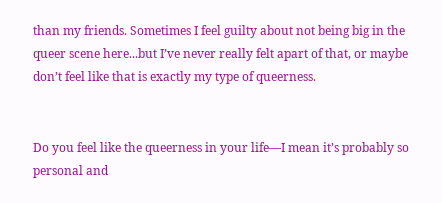than my friends. Sometimes I feel guilty about not being big in the queer scene here...but I’ve never really felt apart of that, or maybe don’t feel like that is exactly my type of queerness.


Do you feel like the queerness in your life—I mean it’s probably so personal and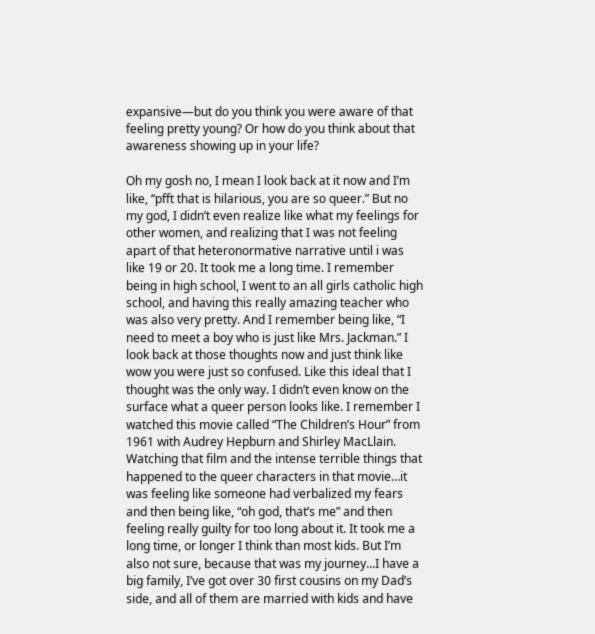expansive—but do you think you were aware of that feeling pretty young? Or how do you think about that awareness showing up in your life?

Oh my gosh no, I mean I look back at it now and I’m like, “pfft that is hilarious, you are so queer.” But no my god, I didn’t even realize like what my feelings for other women, and realizing that I was not feeling apart of that heteronormative narrative until i was like 19 or 20. It took me a long time. I remember being in high school, I went to an all girls catholic high school, and having this really amazing teacher who was also very pretty. And I remember being like, “I need to meet a boy who is just like Mrs. Jackman.” I look back at those thoughts now and just think like wow you were just so confused. Like this ideal that I thought was the only way. I didn’t even know on the surface what a queer person looks like. I remember I watched this movie called “The Children’s Hour” from 1961 with Audrey Hepburn and Shirley MacLlain. Watching that film and the intense terrible things that happened to the queer characters in that movie…it was feeling like someone had verbalized my fears and then being like, “oh god, that’s me” and then feeling really guilty for too long about it. It took me a long time, or longer I think than most kids. But I’m also not sure, because that was my journey...I have a big family, I’ve got over 30 first cousins on my Dad’s side, and all of them are married with kids and have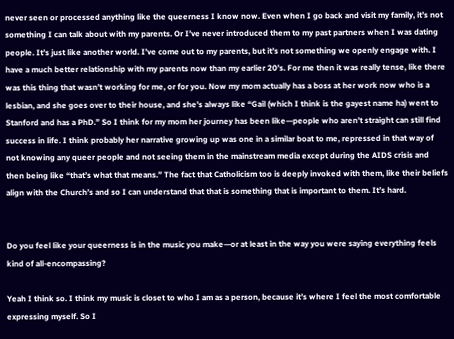never seen or processed anything like the queerness I know now. Even when I go back and visit my family, it’s not something I can talk about with my parents. Or I’ve never introduced them to my past partners when I was dating people. It’s just like another world. I’ve come out to my parents, but it’s not something we openly engage with. I have a much better relationship with my parents now than my earlier 20’s. For me then it was really tense, like there was this thing that wasn’t working for me, or for you. Now my mom actually has a boss at her work now who is a lesbian, and she goes over to their house, and she’s always like “Gail (which I think is the gayest name ha) went to Stanford and has a PhD.” So I think for my mom her journey has been like—people who aren’t straight can still find success in life. I think probably her narrative growing up was one in a similar boat to me, repressed in that way of not knowing any queer people and not seeing them in the mainstream media except during the AIDS crisis and then being like “that’s what that means.” The fact that Catholicism too is deeply invoked with them, like their beliefs align with the Church’s and so I can understand that that is something that is important to them. It’s hard.


Do you feel like your queerness is in the music you make—or at least in the way you were saying everything feels kind of all-encompassing?

Yeah I think so. I think my music is closet to who I am as a person, because it’s where I feel the most comfortable expressing myself. So I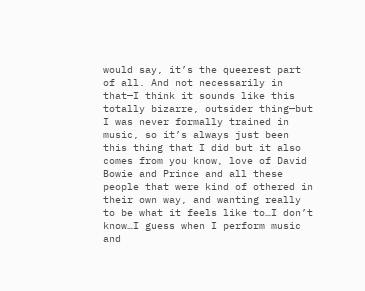would say, it’s the queerest part of all. And not necessarily in that—I think it sounds like this totally bizarre, outsider thing—but I was never formally trained in music, so it’s always just been this thing that I did but it also comes from you know, love of David Bowie and Prince and all these people that were kind of othered in their own way, and wanting really to be what it feels like to…I don’t know…I guess when I perform music and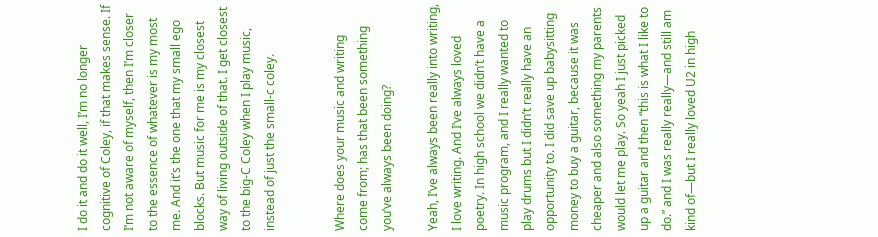I do it and do it well, I’m no longer cognitive of Coley, if that makes sense. If I’m not aware of myself, then I’m closer to the essence of whatever is my most me. And it’s the one that my small ego blocks. But music for me is my closest way of living outside of that. I get closest to the big-C Coley when I play music, instead of just the small-c coley.


Where does your music and writing come from; has that been something you’ve always been doing?

Yeah, I’ve always been really into writing, I love writing. And I’ve always loved poetry. In high school we didn’t have a music program, and I really wanted to play drums but I didn’t really have an opportunity to. I did save up babysitting money to buy a guitar, because it was cheaper and also something my parents would let me play. So yeah I just picked up a guitar and then “this is what I like to do.” and I was really really—and still am kind of—but I really loved U2 in high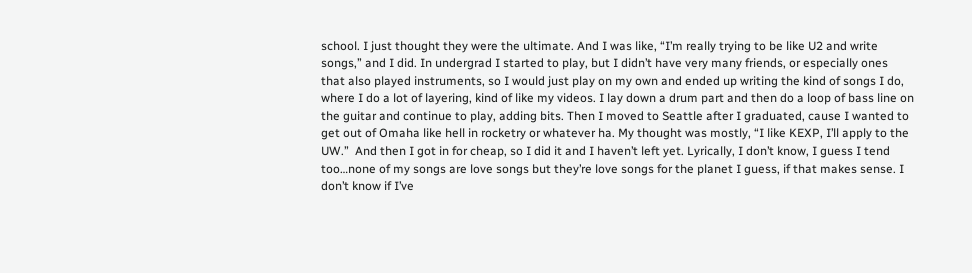school. I just thought they were the ultimate. And I was like, “I’m really trying to be like U2 and write songs,” and I did. In undergrad I started to play, but I didn’t have very many friends, or especially ones that also played instruments, so I would just play on my own and ended up writing the kind of songs I do, where I do a lot of layering, kind of like my videos. I lay down a drum part and then do a loop of bass line on the guitar and continue to play, adding bits. Then I moved to Seattle after I graduated, cause I wanted to get out of Omaha like hell in rocketry or whatever ha. My thought was mostly, “I like KEXP, I’ll apply to the UW.”  And then I got in for cheap, so I did it and I haven’t left yet. Lyrically, I don’t know, I guess I tend too…none of my songs are love songs but they’re love songs for the planet I guess, if that makes sense. I don’t know if I’ve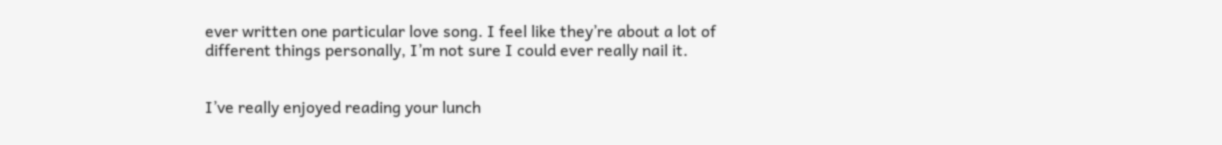ever written one particular love song. I feel like they’re about a lot of different things personally, I’m not sure I could ever really nail it.


I’ve really enjoyed reading your lunch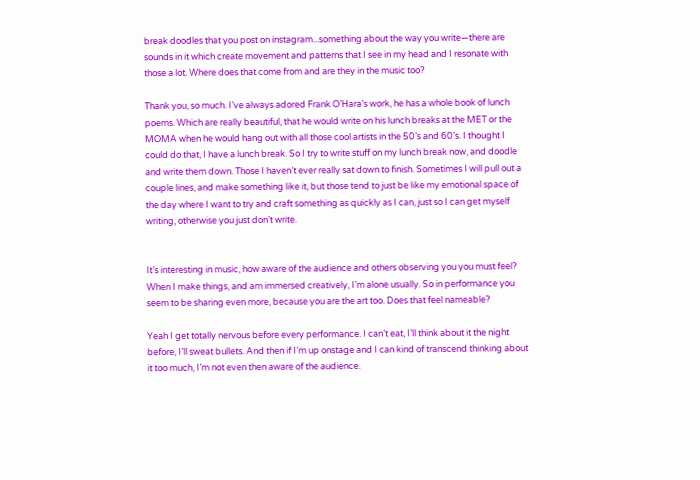break doodles that you post on instagram...something about the way you write—there are sounds in it which create movement and patterns that I see in my head and I resonate with those a lot. Where does that come from and are they in the music too?

Thank you, so much. I’ve always adored Frank O’Hara’s work, he has a whole book of lunch poems. Which are really beautiful, that he would write on his lunch breaks at the MET or the MOMA when he would hang out with all those cool artists in the 50’s and 60’s. I thought I could do that, I have a lunch break. So I try to write stuff on my lunch break now, and doodle and write them down. Those I haven’t ever really sat down to finish. Sometimes I will pull out a couple lines, and make something like it, but those tend to just be like my emotional space of the day where I want to try and craft something as quickly as I can, just so I can get myself writing, otherwise you just don’t write.


It’s interesting in music, how aware of the audience and others observing you you must feel? When I make things, and am immersed creatively, I’m alone usually. So in performance you seem to be sharing even more, because you are the art too. Does that feel nameable?

Yeah I get totally nervous before every performance. I can’t eat, I’ll think about it the night before, I’ll sweat bullets. And then if I’m up onstage and I can kind of transcend thinking about it too much, I’m not even then aware of the audience.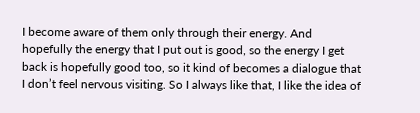I become aware of them only through their energy. And hopefully the energy that I put out is good, so the energy I get back is hopefully good too, so it kind of becomes a dialogue that I don’t feel nervous visiting. So I always like that, I like the idea of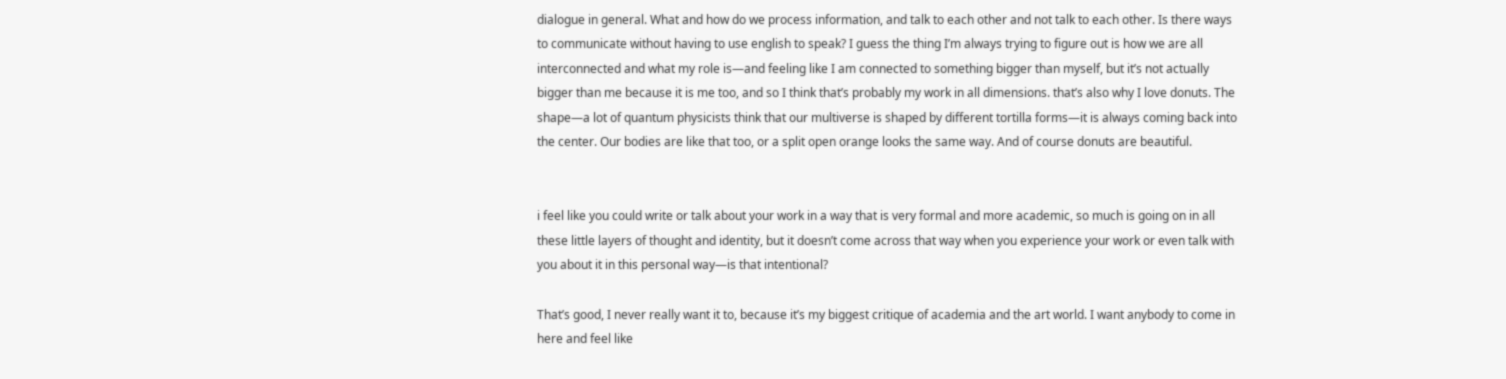dialogue in general. What and how do we process information, and talk to each other and not talk to each other. Is there ways to communicate without having to use english to speak? I guess the thing I’m always trying to figure out is how we are all interconnected and what my role is—and feeling like I am connected to something bigger than myself, but it’s not actually bigger than me because it is me too, and so I think that’s probably my work in all dimensions. that’s also why I love donuts. The shape—a lot of quantum physicists think that our multiverse is shaped by different tortilla forms—it is always coming back into the center. Our bodies are like that too, or a split open orange looks the same way. And of course donuts are beautiful.


i feel like you could write or talk about your work in a way that is very formal and more academic, so much is going on in all these little layers of thought and identity, but it doesn’t come across that way when you experience your work or even talk with you about it in this personal way—is that intentional?

That’s good, I never really want it to, because it’s my biggest critique of academia and the art world. I want anybody to come in here and feel like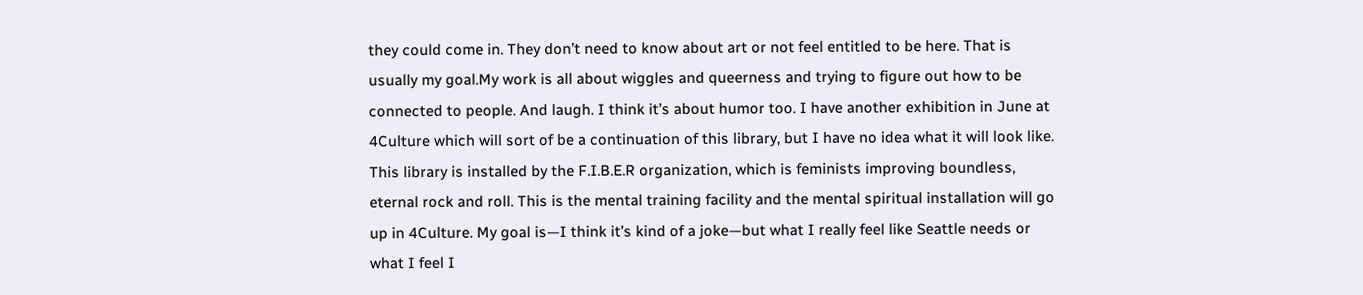they could come in. They don’t need to know about art or not feel entitled to be here. That is usually my goal.My work is all about wiggles and queerness and trying to figure out how to be connected to people. And laugh. I think it’s about humor too. I have another exhibition in June at 4Culture which will sort of be a continuation of this library, but I have no idea what it will look like. This library is installed by the F.I.B.E.R organization, which is feminists improving boundless, eternal rock and roll. This is the mental training facility and the mental spiritual installation will go up in 4Culture. My goal is—I think it’s kind of a joke—but what I really feel like Seattle needs or what I feel I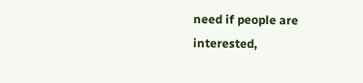need if people are interested,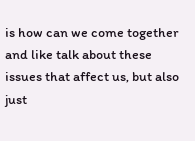is how can we come together and like talk about these issues that affect us, but also just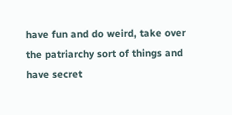have fun and do weird, take over the patriarchy sort of things and have secret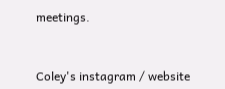meetings.


Coley's instagram / website